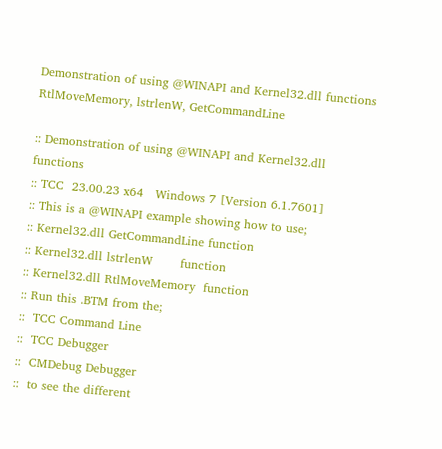Demonstration of using @WINAPI and Kernel32.dll functions RtlMoveMemory, lstrlenW, GetCommandLine

:: Demonstration of using @WINAPI and Kernel32.dll functions
:: TCC  23.00.23 x64   Windows 7 [Version 6.1.7601]
:: This is a @WINAPI example showing how to use;
:: Kernel32.dll GetCommandLine function
:: Kernel32.dll lstrlenW       function
:: Kernel32.dll RtlMoveMemory  function
:: Run this .BTM from the;
::  TCC Command Line
::  TCC Debugger
::  CMDebug Debugger
::  to see the different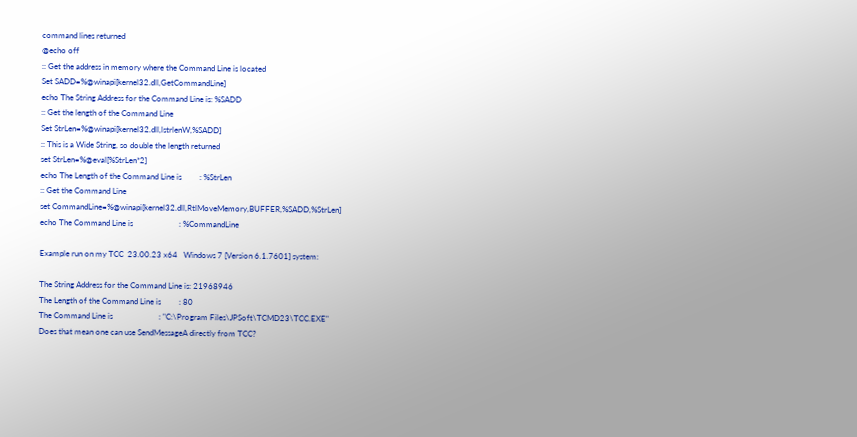command lines returned
@echo off
:: Get the address in memory where the Command Line is located
Set SADD=%@winapi[kernel32.dll,GetCommandLine]
echo The String Address for the Command Line is: %SADD
:: Get the length of the Command Line
Set StrLen=%@winapi[kernel32.dll,lstrlenW,%SADD]
:: This is a Wide String, so double the length returned
set StrLen=%@eval[%StrLen*2]
echo The Length of the Command Line is         : %StrLen
:: Get the Command Line
set CommandLine=%@winapi[kernel32.dll,RtlMoveMemory,BUFFER,%SADD,%StrLen]
echo The Command Line is                       : %CommandLine

Example run on my TCC  23.00.23 x64   Windows 7 [Version 6.1.7601] system:

The String Address for the Command Line is: 21968946
The Length of the Command Line is         : 80
The Command Line is                       : "C:\Program Files\JPSoft\TCMD23\TCC.EXE"
Does that mean one can use SendMessageA directly from TCC?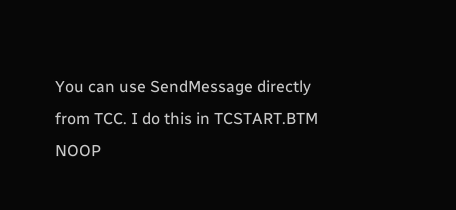You can use SendMessage directly from TCC. I do this in TCSTART.BTM
NOOP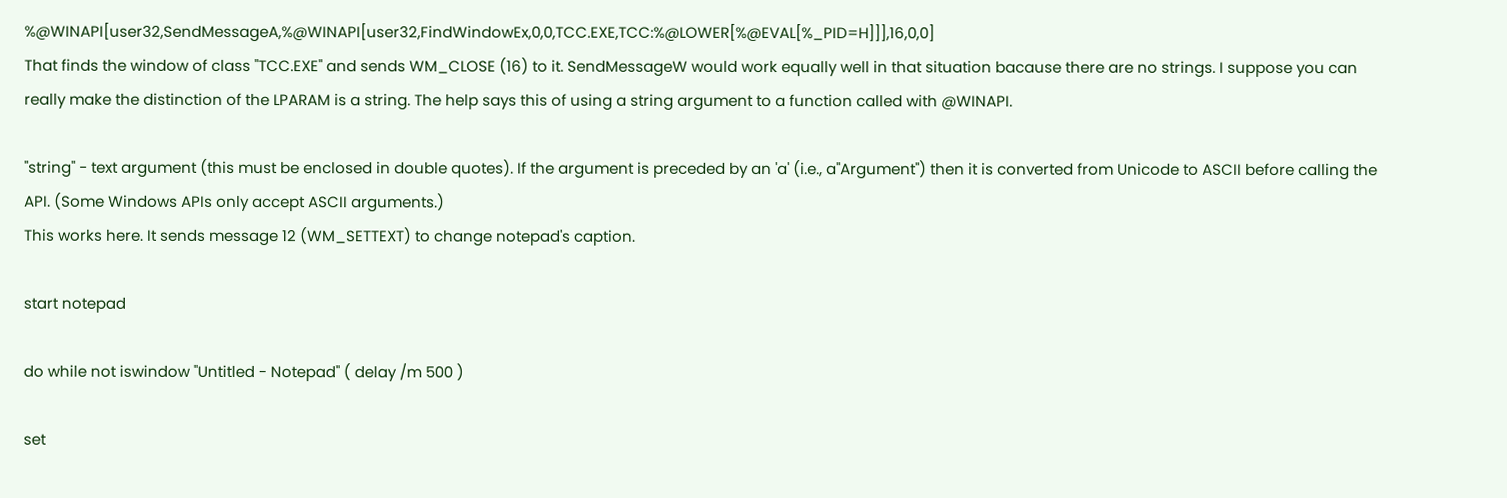%@WINAPI[user32,SendMessageA,%@WINAPI[user32,FindWindowEx,0,0,TCC.EXE,TCC:%@LOWER[%@EVAL[%_PID=H]]],16,0,0]
That finds the window of class "TCC.EXE" and sends WM_CLOSE (16) to it. SendMessageW would work equally well in that situation bacause there are no strings. I suppose you can really make the distinction of the LPARAM is a string. The help says this of using a string argument to a function called with @WINAPI.

"string" - text argument (this must be enclosed in double quotes). If the argument is preceded by an 'a' (i.e., a"Argument") then it is converted from Unicode to ASCII before calling the API. (Some Windows APIs only accept ASCII arguments.)
This works here. It sends message 12 (WM_SETTEXT) to change notepad's caption.

start notepad

do while not iswindow "Untitled - Notepad" ( delay /m 500 )

set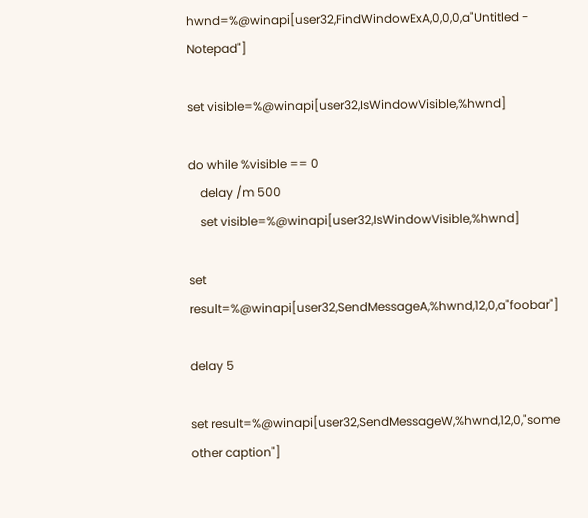hwnd=%@winapi[user32,FindWindowExA,0,0,0,a"Untitled - Notepad"]

set visible=%@winapi[user32,IsWindowVisible,%hwnd]

do while %visible == 0
    delay /m 500
    set visible=%@winapi[user32,IsWindowVisible,%hwnd]

set result=%@winapi[user32,SendMessageA,%hwnd,12,0,a"foobar"]

delay 5

set result=%@winapi[user32,SendMessageW,%hwnd,12,0,"some other caption"]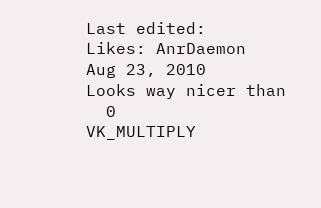Last edited:
Likes: AnrDaemon
Aug 23, 2010
Looks way nicer than
  0               VK_MULTIPLY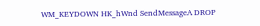WM_KEYDOWN HK_hWnd SendMessageA DROP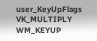user_KeyUpFlags VK_MULTIPLY WM_KEYUP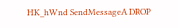HK_hWnd SendMessageA DROP